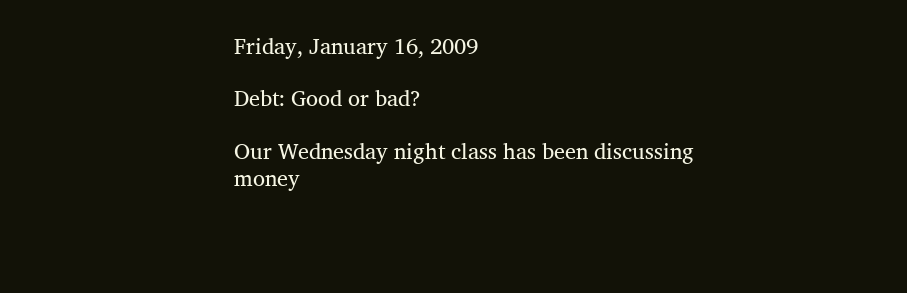Friday, January 16, 2009

Debt: Good or bad?

Our Wednesday night class has been discussing money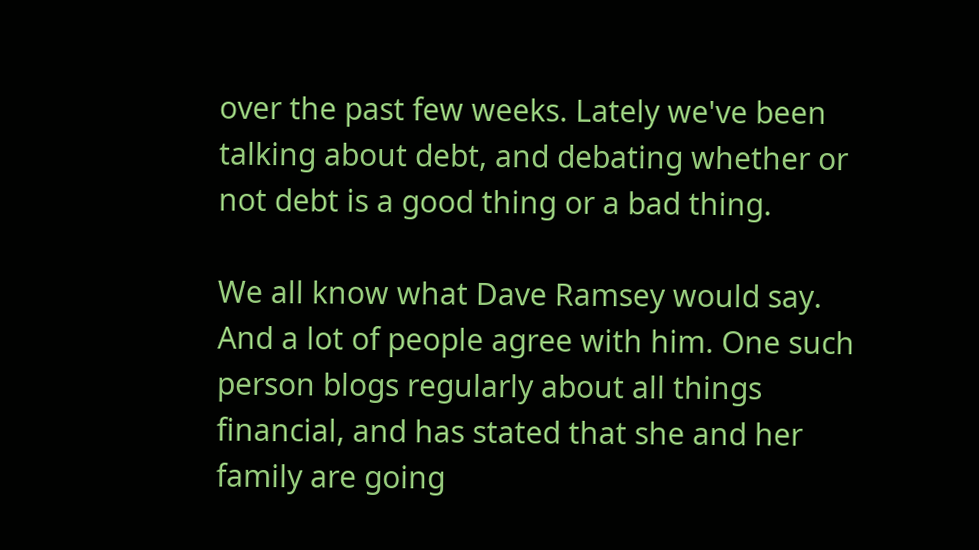over the past few weeks. Lately we've been talking about debt, and debating whether or not debt is a good thing or a bad thing.

We all know what Dave Ramsey would say. And a lot of people agree with him. One such person blogs regularly about all things financial, and has stated that she and her family are going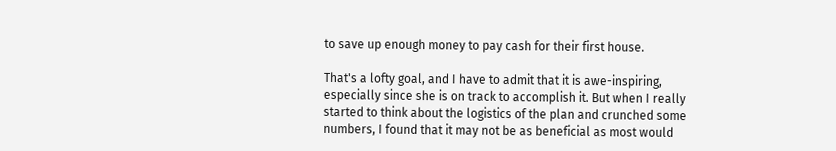to save up enough money to pay cash for their first house.

That's a lofty goal, and I have to admit that it is awe-inspiring, especially since she is on track to accomplish it. But when I really started to think about the logistics of the plan and crunched some numbers, I found that it may not be as beneficial as most would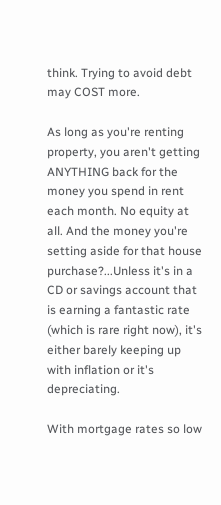think. Trying to avoid debt may COST more.

As long as you're renting property, you aren't getting ANYTHING back for the money you spend in rent each month. No equity at all. And the money you're setting aside for that house purchase?...Unless it's in a CD or savings account that is earning a fantastic rate (which is rare right now), it's either barely keeping up with inflation or it's depreciating.

With mortgage rates so low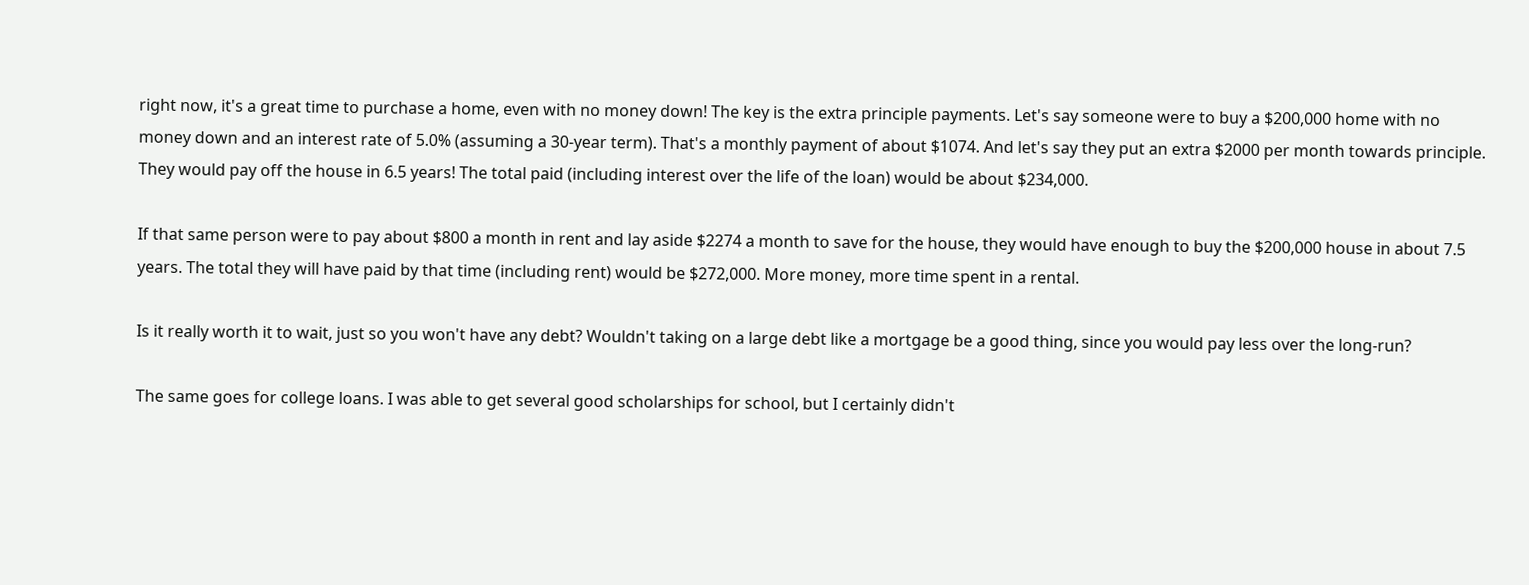right now, it's a great time to purchase a home, even with no money down! The key is the extra principle payments. Let's say someone were to buy a $200,000 home with no money down and an interest rate of 5.0% (assuming a 30-year term). That's a monthly payment of about $1074. And let's say they put an extra $2000 per month towards principle. They would pay off the house in 6.5 years! The total paid (including interest over the life of the loan) would be about $234,000.

If that same person were to pay about $800 a month in rent and lay aside $2274 a month to save for the house, they would have enough to buy the $200,000 house in about 7.5 years. The total they will have paid by that time (including rent) would be $272,000. More money, more time spent in a rental.

Is it really worth it to wait, just so you won't have any debt? Wouldn't taking on a large debt like a mortgage be a good thing, since you would pay less over the long-run?

The same goes for college loans. I was able to get several good scholarships for school, but I certainly didn't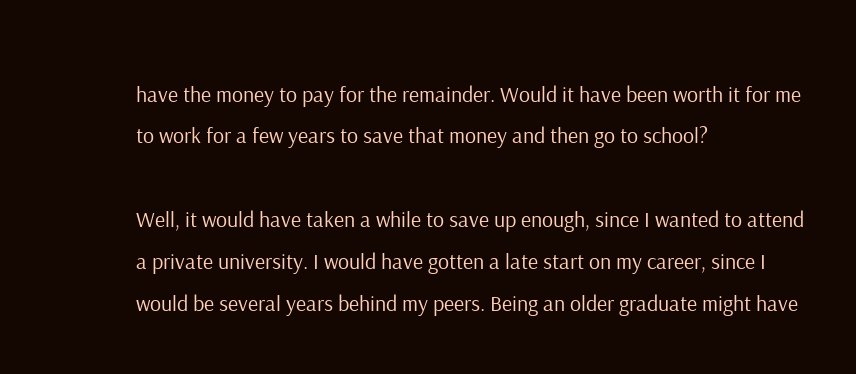have the money to pay for the remainder. Would it have been worth it for me to work for a few years to save that money and then go to school?

Well, it would have taken a while to save up enough, since I wanted to attend a private university. I would have gotten a late start on my career, since I would be several years behind my peers. Being an older graduate might have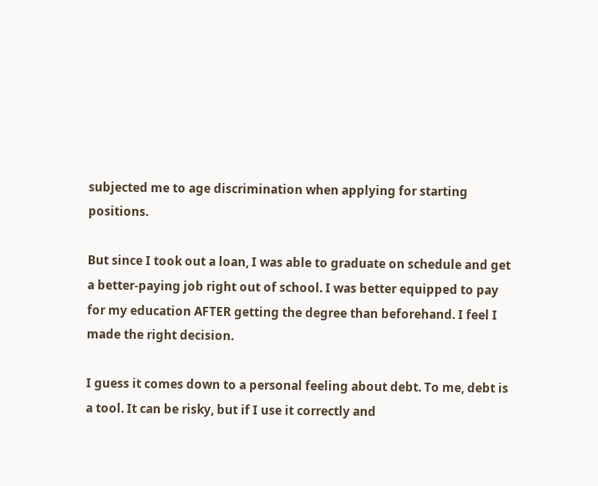subjected me to age discrimination when applying for starting positions.

But since I took out a loan, I was able to graduate on schedule and get a better-paying job right out of school. I was better equipped to pay for my education AFTER getting the degree than beforehand. I feel I made the right decision.

I guess it comes down to a personal feeling about debt. To me, debt is a tool. It can be risky, but if I use it correctly and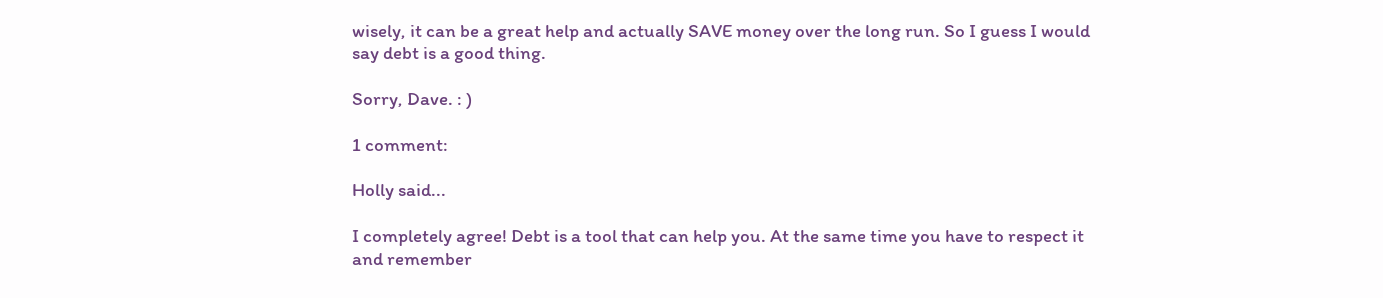wisely, it can be a great help and actually SAVE money over the long run. So I guess I would say debt is a good thing.

Sorry, Dave. : )

1 comment:

Holly said...

I completely agree! Debt is a tool that can help you. At the same time you have to respect it and remember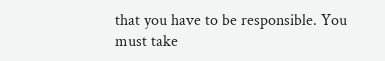that you have to be responsible. You must take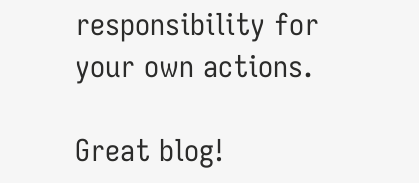responsibility for your own actions.

Great blog!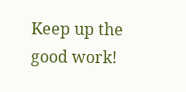Keep up the good work!